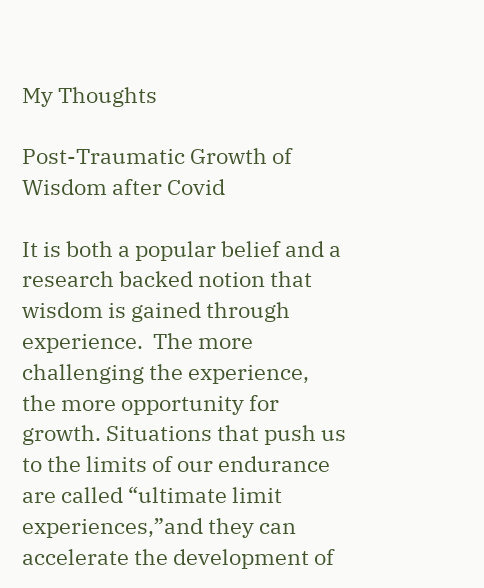My Thoughts

Post-Traumatic Growth of Wisdom after Covid

It is both a popular belief and a research backed notion that wisdom is gained through experience.  The more challenging the experience, the more opportunity for growth. Situations that push us to the limits of our endurance are called “ultimate limit experiences,”and they can accelerate the development of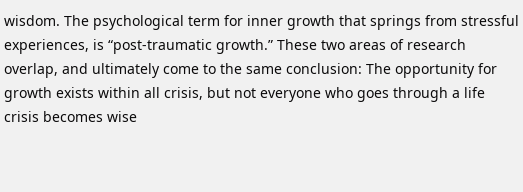wisdom. The psychological term for inner growth that springs from stressful experiences, is “post-traumatic growth.” These two areas of research overlap, and ultimately come to the same conclusion: The opportunity for growth exists within all crisis, but not everyone who goes through a life crisis becomes wise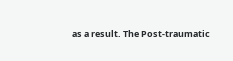as a result. The Post-traumatic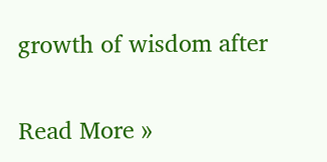growth of wisdom after

Read More »